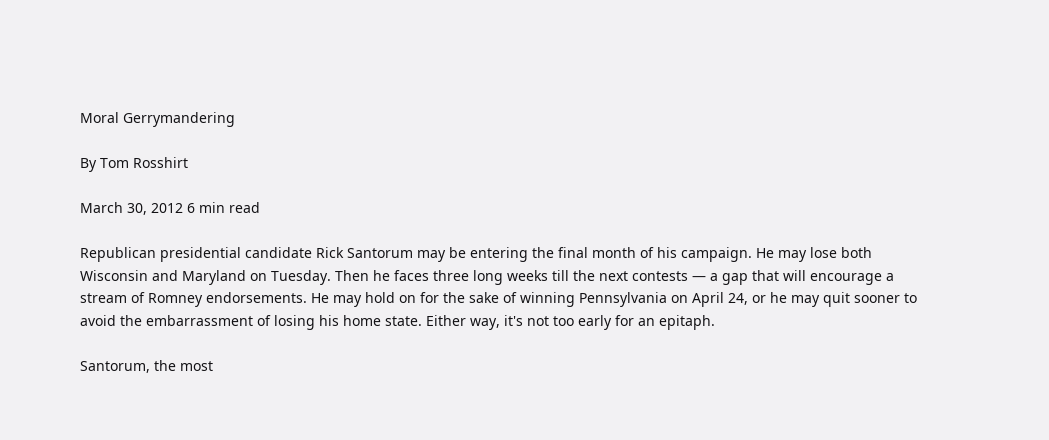Moral Gerrymandering

By Tom Rosshirt

March 30, 2012 6 min read

Republican presidential candidate Rick Santorum may be entering the final month of his campaign. He may lose both Wisconsin and Maryland on Tuesday. Then he faces three long weeks till the next contests — a gap that will encourage a stream of Romney endorsements. He may hold on for the sake of winning Pennsylvania on April 24, or he may quit sooner to avoid the embarrassment of losing his home state. Either way, it's not too early for an epitaph.

Santorum, the most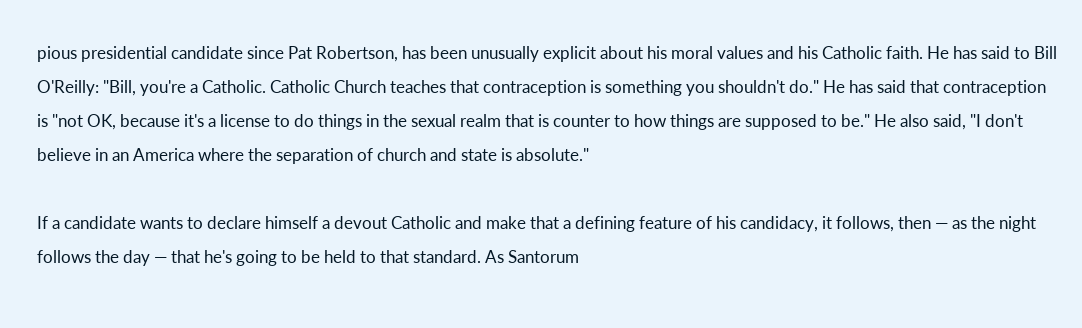pious presidential candidate since Pat Robertson, has been unusually explicit about his moral values and his Catholic faith. He has said to Bill O'Reilly: "Bill, you're a Catholic. Catholic Church teaches that contraception is something you shouldn't do." He has said that contraception is "not OK, because it's a license to do things in the sexual realm that is counter to how things are supposed to be." He also said, "I don't believe in an America where the separation of church and state is absolute."

If a candidate wants to declare himself a devout Catholic and make that a defining feature of his candidacy, it follows, then — as the night follows the day — that he's going to be held to that standard. As Santorum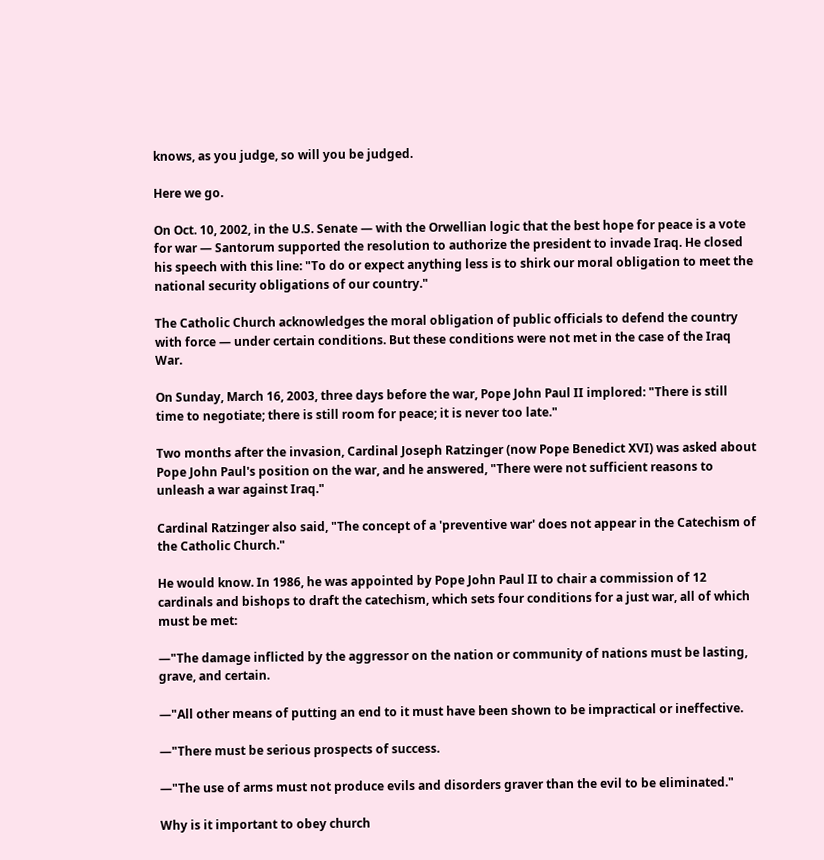knows, as you judge, so will you be judged.

Here we go.

On Oct. 10, 2002, in the U.S. Senate — with the Orwellian logic that the best hope for peace is a vote for war — Santorum supported the resolution to authorize the president to invade Iraq. He closed his speech with this line: "To do or expect anything less is to shirk our moral obligation to meet the national security obligations of our country."

The Catholic Church acknowledges the moral obligation of public officials to defend the country with force — under certain conditions. But these conditions were not met in the case of the Iraq War.

On Sunday, March 16, 2003, three days before the war, Pope John Paul II implored: "There is still time to negotiate; there is still room for peace; it is never too late."

Two months after the invasion, Cardinal Joseph Ratzinger (now Pope Benedict XVI) was asked about Pope John Paul's position on the war, and he answered, "There were not sufficient reasons to unleash a war against Iraq."

Cardinal Ratzinger also said, "The concept of a 'preventive war' does not appear in the Catechism of the Catholic Church."

He would know. In 1986, he was appointed by Pope John Paul II to chair a commission of 12 cardinals and bishops to draft the catechism, which sets four conditions for a just war, all of which must be met:

—"The damage inflicted by the aggressor on the nation or community of nations must be lasting, grave, and certain.

—"All other means of putting an end to it must have been shown to be impractical or ineffective.

—"There must be serious prospects of success.

—"The use of arms must not produce evils and disorders graver than the evil to be eliminated."

Why is it important to obey church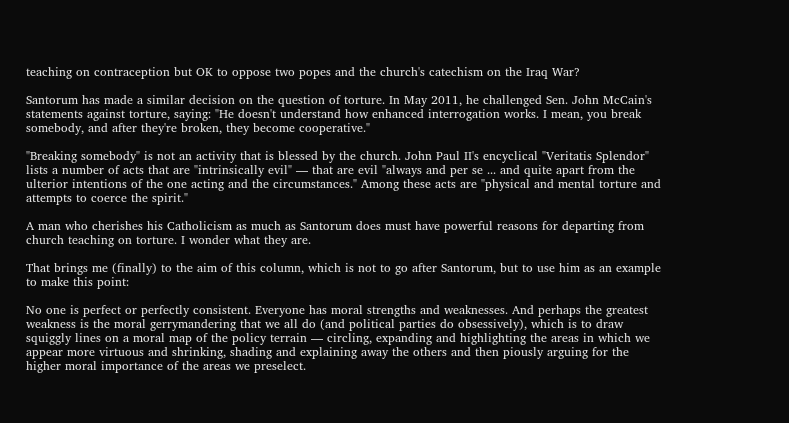teaching on contraception but OK to oppose two popes and the church's catechism on the Iraq War?

Santorum has made a similar decision on the question of torture. In May 2011, he challenged Sen. John McCain's statements against torture, saying: "He doesn't understand how enhanced interrogation works. I mean, you break somebody, and after they're broken, they become cooperative."

"Breaking somebody" is not an activity that is blessed by the church. John Paul II's encyclical "Veritatis Splendor" lists a number of acts that are "intrinsically evil" — that are evil "always and per se ... and quite apart from the ulterior intentions of the one acting and the circumstances." Among these acts are "physical and mental torture and attempts to coerce the spirit."

A man who cherishes his Catholicism as much as Santorum does must have powerful reasons for departing from church teaching on torture. I wonder what they are.

That brings me (finally) to the aim of this column, which is not to go after Santorum, but to use him as an example to make this point:

No one is perfect or perfectly consistent. Everyone has moral strengths and weaknesses. And perhaps the greatest weakness is the moral gerrymandering that we all do (and political parties do obsessively), which is to draw squiggly lines on a moral map of the policy terrain — circling, expanding and highlighting the areas in which we appear more virtuous and shrinking, shading and explaining away the others and then piously arguing for the higher moral importance of the areas we preselect.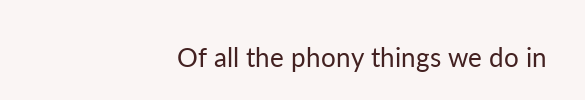Of all the phony things we do in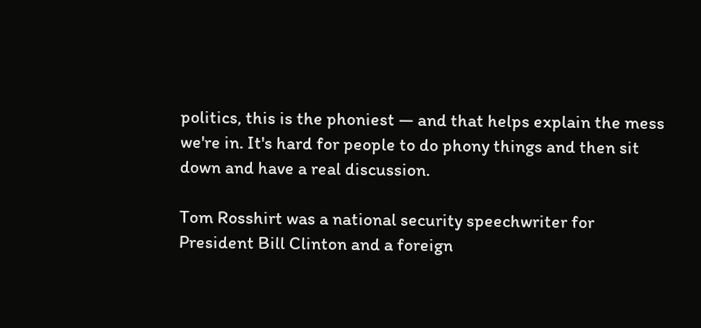politics, this is the phoniest — and that helps explain the mess we're in. It's hard for people to do phony things and then sit down and have a real discussion.

Tom Rosshirt was a national security speechwriter for President Bill Clinton and a foreign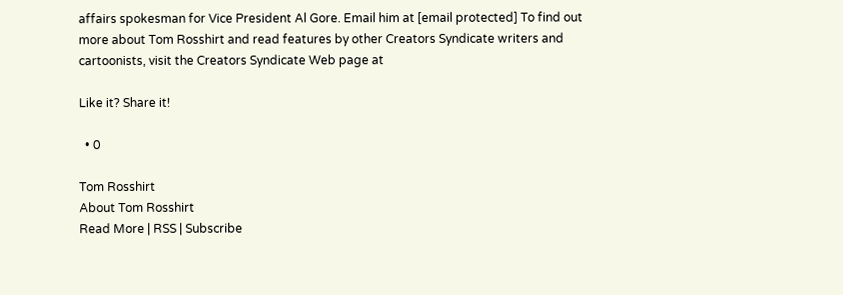affairs spokesman for Vice President Al Gore. Email him at [email protected] To find out more about Tom Rosshirt and read features by other Creators Syndicate writers and cartoonists, visit the Creators Syndicate Web page at

Like it? Share it!

  • 0

Tom Rosshirt
About Tom Rosshirt
Read More | RSS | Subscribe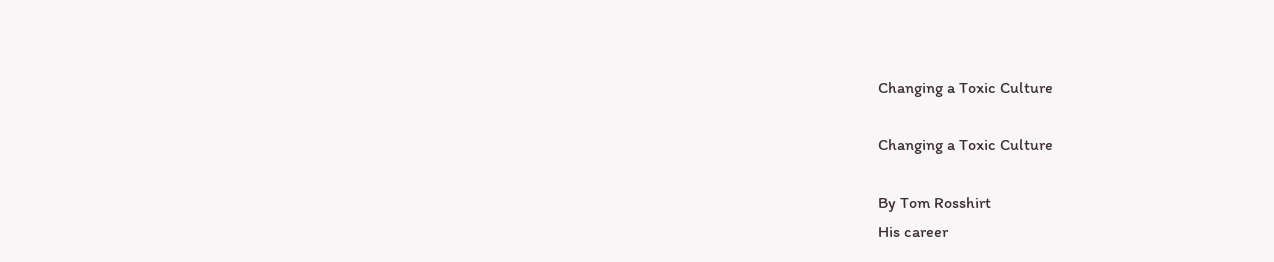Changing a Toxic Culture

Changing a Toxic Culture

By Tom Rosshirt
His career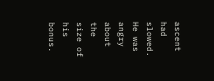ascent had slowed. He was angry about the size of his bonus.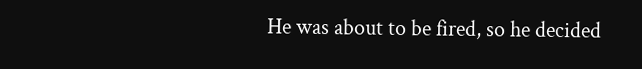He was about to be fired, so he decided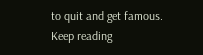to quit and get famous. Keep reading